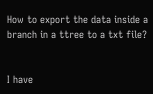How to export the data inside a branch in a ttree to a txt file?


I have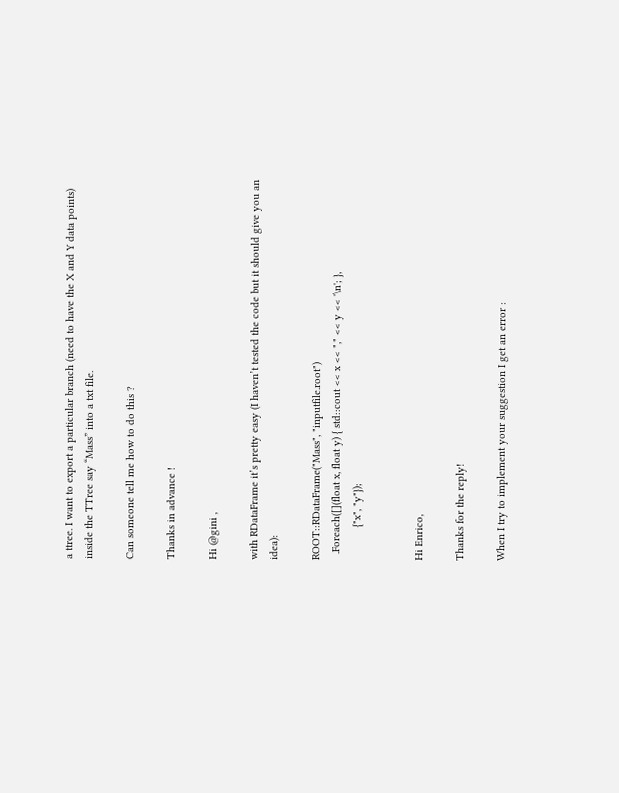a ttree. I want to export a particular branch (need to have the X and Y data points) inside the TTree say “Mass” into a txt file.

Can someone tell me how to do this ?

Thanks in advance !

Hi @gini ,

with RDataFrame it’s pretty easy (I haven’t tested the code but it should give you an idea):

ROOT::RDataFrame("Mass", "inputfile.root")
  .Foreach([](float x, float y) { std::cout << x << "," << y << '\n'; },
           {"x", "y"});


Hi Enrico,

Thanks for the reply!

When I try to implement your suggestion I get an error :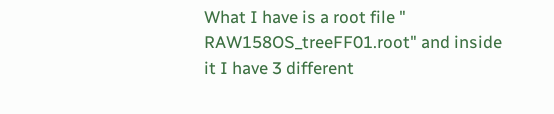What I have is a root file " RAW158OS_treeFF01.root" and inside it I have 3 different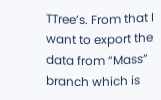TTree’s. From that I want to export the data from “Mass” branch which is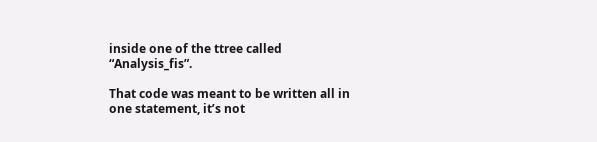inside one of the ttree called “Analysis_fis”.

That code was meant to be written all in one statement, it’s not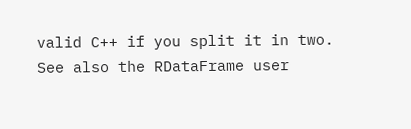valid C++ if you split it in two.
See also the RDataFrame user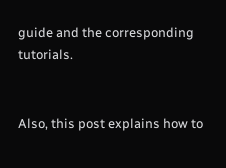guide and the corresponding tutorials.


Also, this post explains how to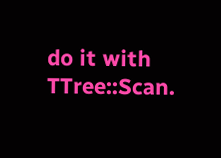do it with TTree::Scan.